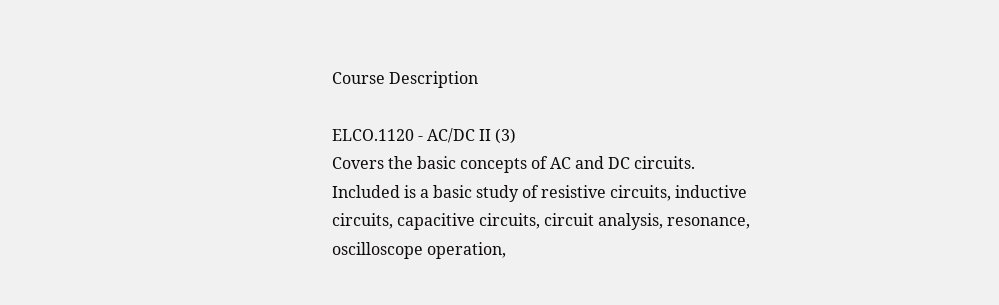Course Description

ELCO.1120 - AC/DC II (3)
Covers the basic concepts of AC and DC circuits. Included is a basic study of resistive circuits, inductive circuits, capacitive circuits, circuit analysis, resonance, oscilloscope operation,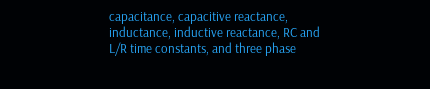capacitance, capacitive reactance, inductance, inductive reactance, RC and L/R time constants, and three phase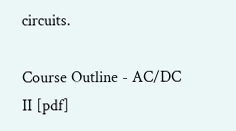circuits.

Course Outline - AC/DC II [pdf]